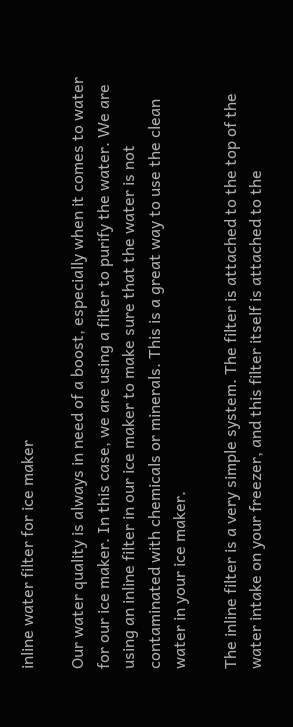inline water filter for ice maker

Our water quality is always in need of a boost, especially when it comes to water for our ice maker. In this case, we are using a filter to purify the water. We are using an inline filter in our ice maker to make sure that the water is not contaminated with chemicals or minerals. This is a great way to use the clean water in your ice maker.

The inline filter is a very simple system. The filter is attached to the top of the water intake on your freezer, and this filter itself is attached to the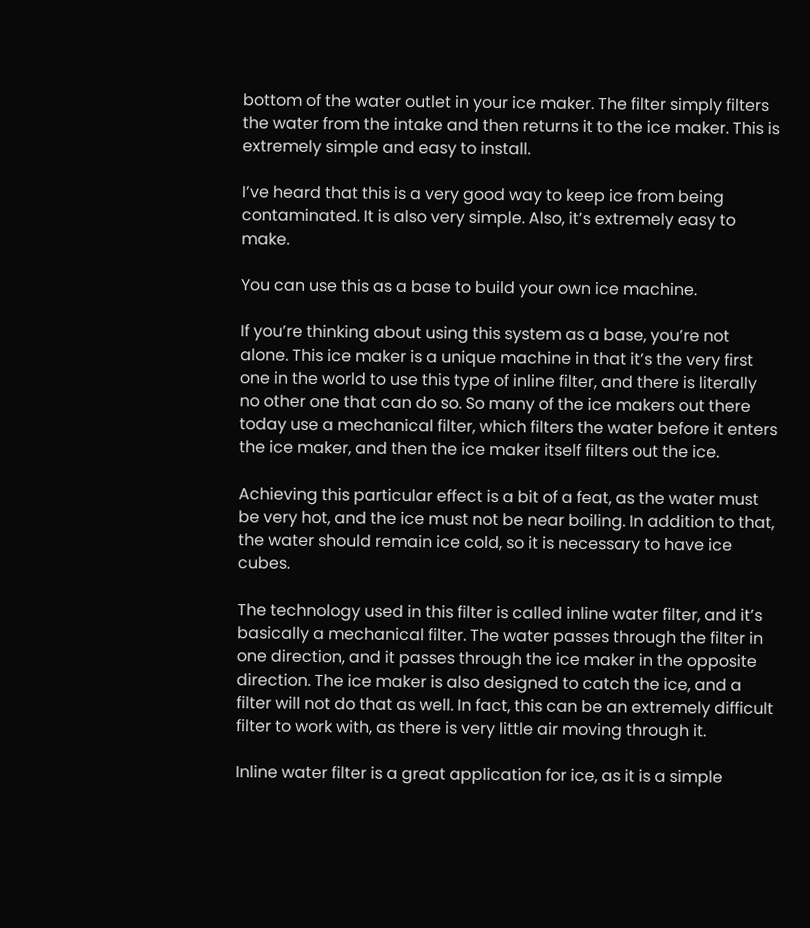bottom of the water outlet in your ice maker. The filter simply filters the water from the intake and then returns it to the ice maker. This is extremely simple and easy to install.

I’ve heard that this is a very good way to keep ice from being contaminated. It is also very simple. Also, it’s extremely easy to make.

You can use this as a base to build your own ice machine.

If you’re thinking about using this system as a base, you’re not alone. This ice maker is a unique machine in that it’s the very first one in the world to use this type of inline filter, and there is literally no other one that can do so. So many of the ice makers out there today use a mechanical filter, which filters the water before it enters the ice maker, and then the ice maker itself filters out the ice.

Achieving this particular effect is a bit of a feat, as the water must be very hot, and the ice must not be near boiling. In addition to that, the water should remain ice cold, so it is necessary to have ice cubes.

The technology used in this filter is called inline water filter, and it’s basically a mechanical filter. The water passes through the filter in one direction, and it passes through the ice maker in the opposite direction. The ice maker is also designed to catch the ice, and a filter will not do that as well. In fact, this can be an extremely difficult filter to work with, as there is very little air moving through it.

Inline water filter is a great application for ice, as it is a simple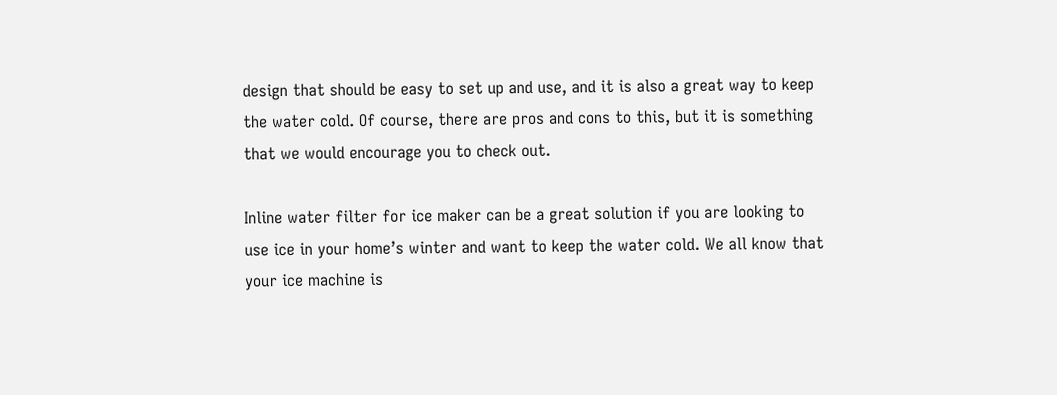design that should be easy to set up and use, and it is also a great way to keep the water cold. Of course, there are pros and cons to this, but it is something that we would encourage you to check out.

Inline water filter for ice maker can be a great solution if you are looking to use ice in your home’s winter and want to keep the water cold. We all know that your ice machine is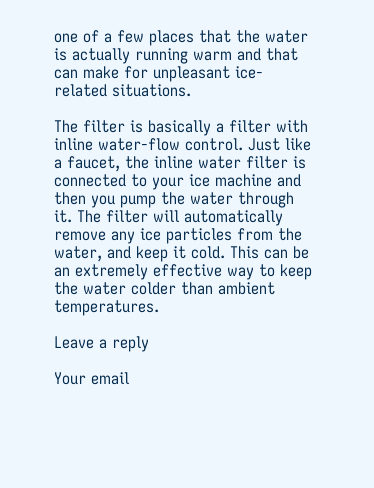one of a few places that the water is actually running warm and that can make for unpleasant ice-related situations.

The filter is basically a filter with inline water-flow control. Just like a faucet, the inline water filter is connected to your ice machine and then you pump the water through it. The filter will automatically remove any ice particles from the water, and keep it cold. This can be an extremely effective way to keep the water colder than ambient temperatures.

Leave a reply

Your email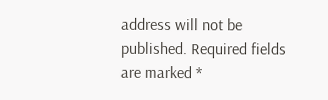address will not be published. Required fields are marked *